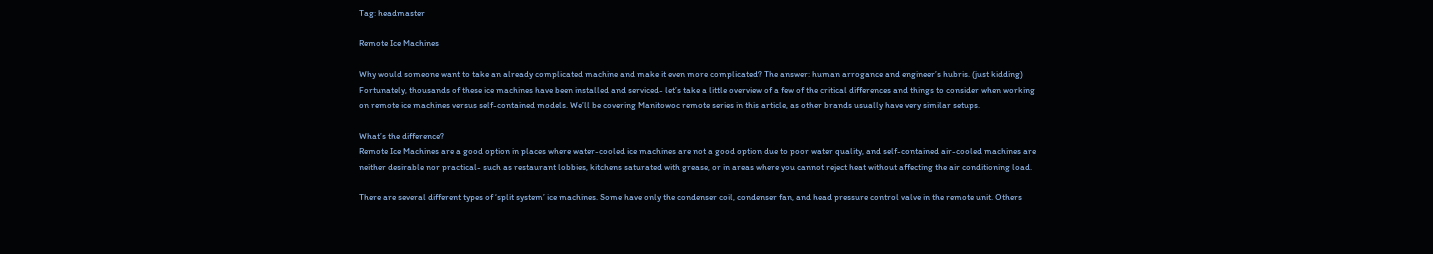Tag: headmaster

Remote Ice Machines

Why would someone want to take an already complicated machine and make it even more complicated? The answer: human arrogance and engineer’s hubris. (just kidding) Fortunately, thousands of these ice machines have been installed and serviced- let’s take a little overview of a few of the critical differences and things to consider when working on remote ice machines versus self-contained models. We’ll be covering Manitowoc remote series in this article, as other brands usually have very similar setups.

What’s the difference?
Remote Ice Machines are a good option in places where water-cooled ice machines are not a good option due to poor water quality, and self-contained air-cooled machines are neither desirable nor practical- such as restaurant lobbies, kitchens saturated with grease, or in areas where you cannot reject heat without affecting the air conditioning load.

There are several different types of ‘split system’ ice machines. Some have only the condenser coil, condenser fan, and head pressure control valve in the remote unit. Others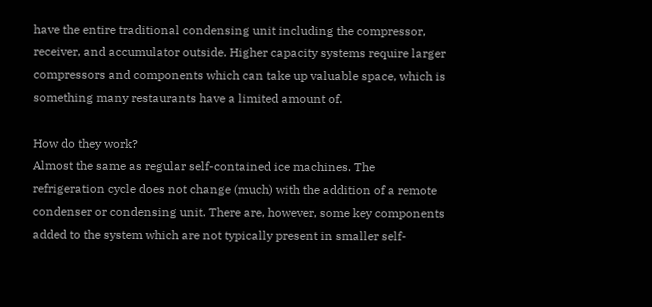have the entire traditional condensing unit including the compressor, receiver, and accumulator outside. Higher capacity systems require larger compressors and components which can take up valuable space, which is something many restaurants have a limited amount of.

How do they work?
Almost the same as regular self-contained ice machines. The refrigeration cycle does not change (much) with the addition of a remote condenser or condensing unit. There are, however, some key components added to the system which are not typically present in smaller self-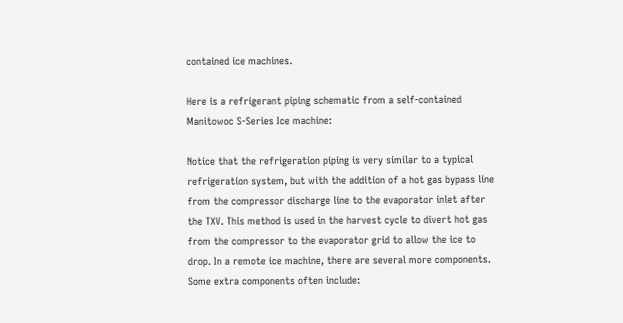contained ice machines.

Here is a refrigerant piping schematic from a self-contained Manitowoc S-Series Ice machine:

Notice that the refrigeration piping is very similar to a typical refrigeration system, but with the addition of a hot gas bypass line from the compressor discharge line to the evaporator inlet after the TXV. This method is used in the harvest cycle to divert hot gas from the compressor to the evaporator grid to allow the ice to drop. In a remote ice machine, there are several more components.
Some extra components often include: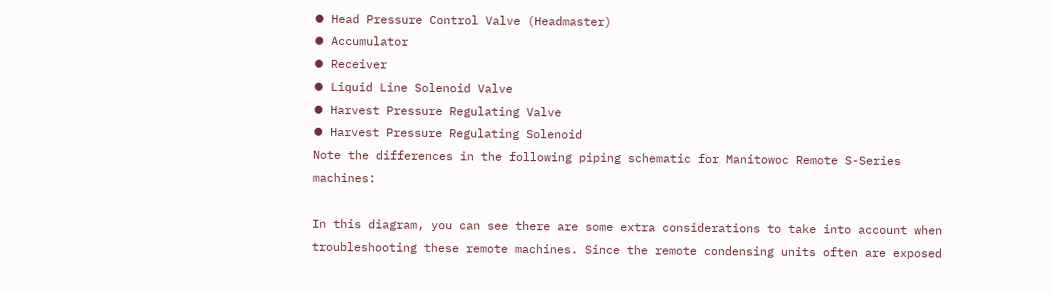⦁ Head Pressure Control Valve (Headmaster)
⦁ Accumulator
⦁ Receiver
⦁ Liquid Line Solenoid Valve
⦁ Harvest Pressure Regulating Valve
⦁ Harvest Pressure Regulating Solenoid
Note the differences in the following piping schematic for Manitowoc Remote S-Series machines:

In this diagram, you can see there are some extra considerations to take into account when troubleshooting these remote machines. Since the remote condensing units often are exposed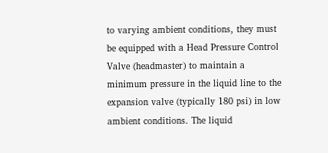to varying ambient conditions, they must be equipped with a Head Pressure Control Valve (headmaster) to maintain a minimum pressure in the liquid line to the expansion valve (typically 180 psi) in low ambient conditions. The liquid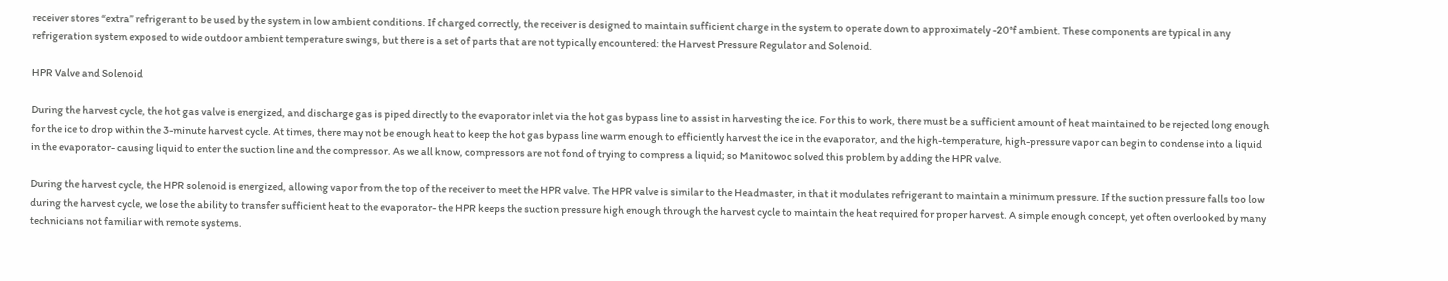receiver stores “extra” refrigerant to be used by the system in low ambient conditions. If charged correctly, the receiver is designed to maintain sufficient charge in the system to operate down to approximately -20°f ambient. These components are typical in any refrigeration system exposed to wide outdoor ambient temperature swings, but there is a set of parts that are not typically encountered: the Harvest Pressure Regulator and Solenoid.

HPR Valve and Solenoid

During the harvest cycle, the hot gas valve is energized, and discharge gas is piped directly to the evaporator inlet via the hot gas bypass line to assist in harvesting the ice. For this to work, there must be a sufficient amount of heat maintained to be rejected long enough for the ice to drop within the 3-minute harvest cycle. At times, there may not be enough heat to keep the hot gas bypass line warm enough to efficiently harvest the ice in the evaporator, and the high-temperature, high-pressure vapor can begin to condense into a liquid in the evaporator- causing liquid to enter the suction line and the compressor. As we all know, compressors are not fond of trying to compress a liquid; so Manitowoc solved this problem by adding the HPR valve.

During the harvest cycle, the HPR solenoid is energized, allowing vapor from the top of the receiver to meet the HPR valve. The HPR valve is similar to the Headmaster, in that it modulates refrigerant to maintain a minimum pressure. If the suction pressure falls too low during the harvest cycle, we lose the ability to transfer sufficient heat to the evaporator- the HPR keeps the suction pressure high enough through the harvest cycle to maintain the heat required for proper harvest. A simple enough concept, yet often overlooked by many technicians not familiar with remote systems.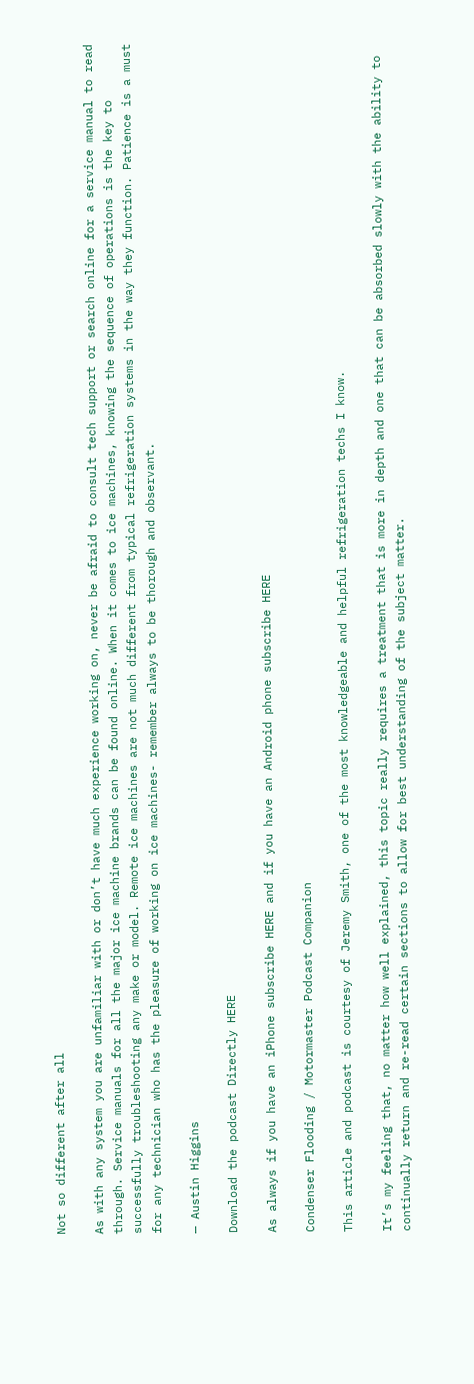Not so different after all

As with any system you are unfamiliar with or don’t have much experience working on, never be afraid to consult tech support or search online for a service manual to read through. Service manuals for all the major ice machine brands can be found online. When it comes to ice machines, knowing the sequence of operations is the key to successfully troubleshooting any make or model. Remote ice machines are not much different from typical refrigeration systems in the way they function. Patience is a must for any technician who has the pleasure of working on ice machines- remember always to be thorough and observant.

— Austin Higgins

Download the podcast Directly HERE

As always if you have an iPhone subscribe HERE and if you have an Android phone subscribe HERE

Condenser Flooding / Motormaster Podcast Companion

This article and podcast is courtesy of Jeremy Smith, one of the most knowledgeable and helpful refrigeration techs I know.

It’s my feeling that, no matter how well explained, this topic really requires a treatment that is more in depth and one that can be absorbed slowly with the ability to continually return and re-read certain sections to allow for best understanding of the subject matter.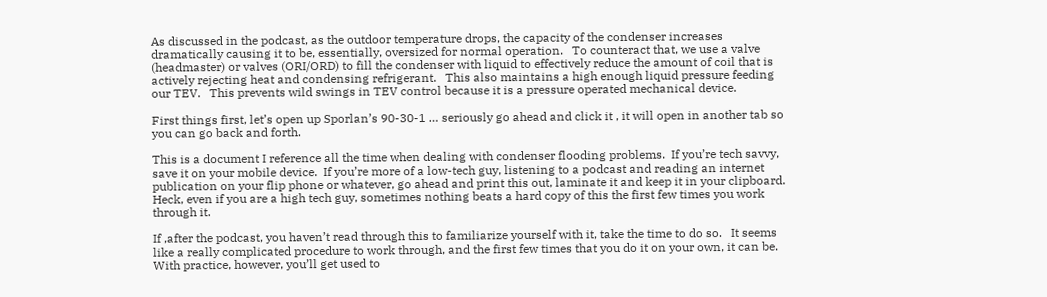As discussed in the podcast, as the outdoor temperature drops, the capacity of the condenser increases dramatically causing it to be, essentially, oversized for normal operation.   To counteract that, we use a valve (headmaster) or valves (ORI/ORD) to fill the condenser with liquid to effectively reduce the amount of coil that is actively rejecting heat and condensing refrigerant.   This also maintains a high enough liquid pressure feeding our TEV.   This prevents wild swings in TEV control because it is a pressure operated mechanical device.

First things first, let’s open up Sporlan’s 90-30-1 … seriously go ahead and click it , it will open in another tab so you can go back and forth.

This is a document I reference all the time when dealing with condenser flooding problems.  If you’re tech savvy, save it on your mobile device.  If you’re more of a low-tech guy, listening to a podcast and reading an internet publication on your flip phone or whatever, go ahead and print this out, laminate it and keep it in your clipboard.   Heck, even if you are a high tech guy, sometimes nothing beats a hard copy of this the first few times you work through it.

If ,after the podcast, you haven’t read through this to familiarize yourself with it, take the time to do so.   It seems like a really complicated procedure to work through, and the first few times that you do it on your own, it can be.  With practice, however, you’ll get used to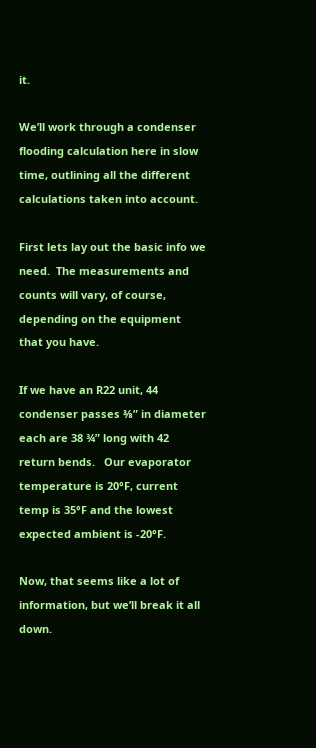it.

We’ll work through a condenser flooding calculation here in slow time, outlining all the different calculations taken into account.

First lets lay out the basic info we need.  The measurements and counts will vary, of course, depending on the equipment that you have.

If we have an R22 unit, 44 condenser passes ⅜” in diameter each are 38 ¾” long with 42 return bends.   Our evaporator temperature is 20°F, current temp is 35°F and the lowest expected ambient is -20°F.

Now, that seems like a lot of information, but we’ll break it all down.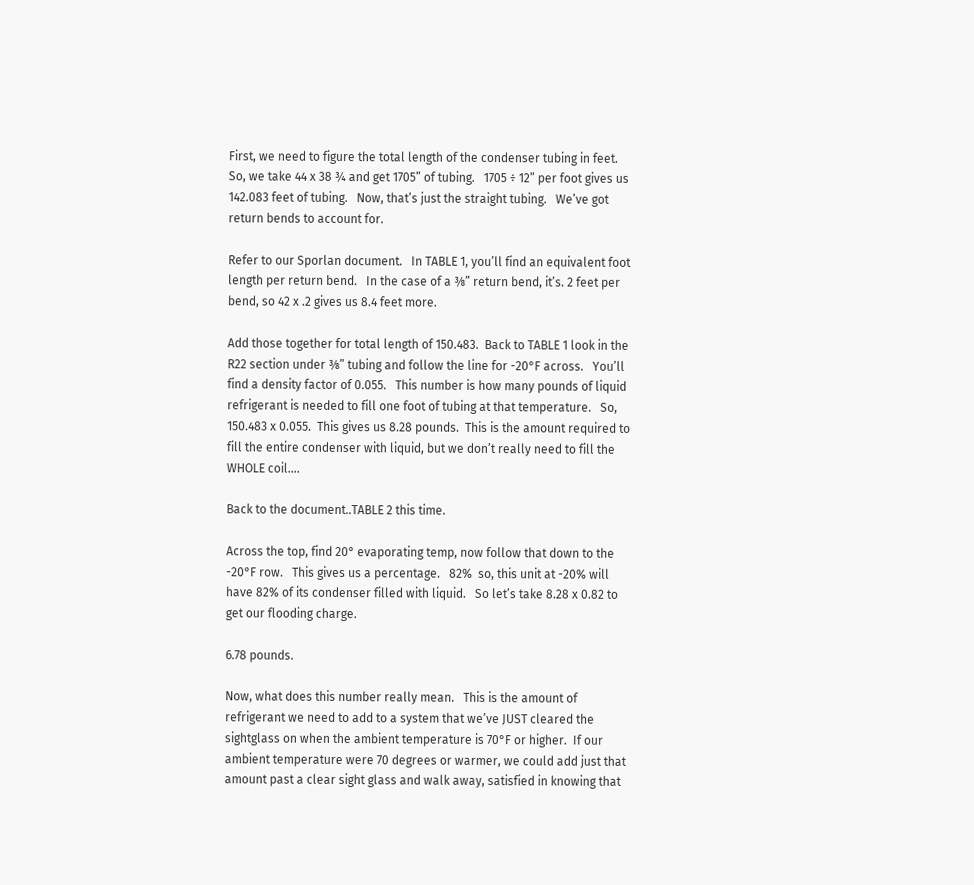First, we need to figure the total length of the condenser tubing in feet.   So, we take 44 x 38 ¾ and get 1705” of tubing.   1705 ÷ 12” per foot gives us 142.083 feet of tubing.   Now, that’s just the straight tubing.   We’ve got return bends to account for.

Refer to our Sporlan document.   In TABLE 1, you’ll find an equivalent foot length per return bend.   In the case of a ⅜” return bend, it’s. 2 feet per bend, so 42 x .2 gives us 8.4 feet more.

Add those together for total length of 150.483.  Back to TABLE 1 look in the R22 section under ⅜” tubing and follow the line for -20°F across.   You’ll find a density factor of 0.055.   This number is how many pounds of liquid refrigerant is needed to fill one foot of tubing at that temperature.   So, 150.483 x 0.055.  This gives us 8.28 pounds.  This is the amount required to fill the entire condenser with liquid, but we don’t really need to fill the WHOLE coil….

Back to the document..TABLE 2 this time.

Across the top, find 20° evaporating temp, now follow that down to the -20°F row.   This gives us a percentage.   82%  so, this unit at -20% will have 82% of its condenser filled with liquid.   So let’s take 8.28 x 0.82 to get our flooding charge.

6.78 pounds.

Now, what does this number really mean.   This is the amount of refrigerant we need to add to a system that we’ve JUST cleared the sightglass on when the ambient temperature is 70°F or higher.  If our ambient temperature were 70 degrees or warmer, we could add just that amount past a clear sight glass and walk away, satisfied in knowing that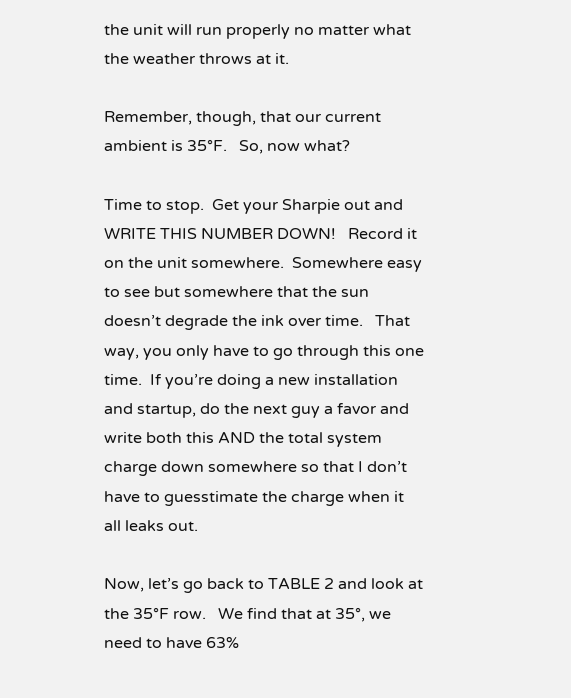the unit will run properly no matter what the weather throws at it.

Remember, though, that our current ambient is 35°F.   So, now what?

Time to stop.  Get your Sharpie out and WRITE THIS NUMBER DOWN!   Record it on the unit somewhere.  Somewhere easy to see but somewhere that the sun doesn’t degrade the ink over time.   That way, you only have to go through this one time.  If you’re doing a new installation and startup, do the next guy a favor and write both this AND the total system charge down somewhere so that I don’t have to guesstimate the charge when it all leaks out.

Now, let’s go back to TABLE 2 and look at the 35°F row.   We find that at 35°, we need to have 63%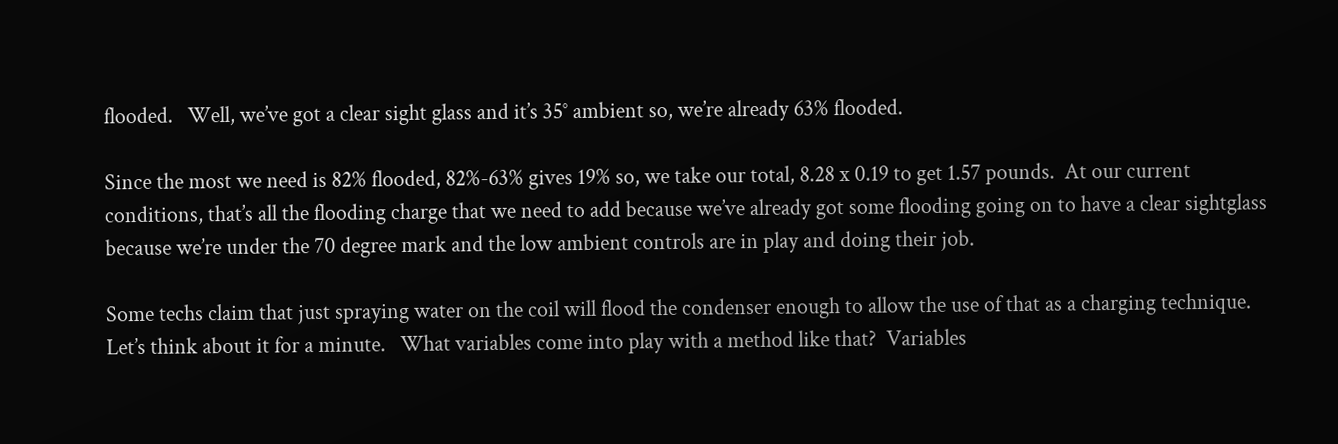flooded.   Well, we’ve got a clear sight glass and it’s 35° ambient so, we’re already 63% flooded.

Since the most we need is 82% flooded, 82%-63% gives 19% so, we take our total, 8.28 x 0.19 to get 1.57 pounds.  At our current conditions, that’s all the flooding charge that we need to add because we’ve already got some flooding going on to have a clear sightglass because we’re under the 70 degree mark and the low ambient controls are in play and doing their job.

Some techs claim that just spraying water on the coil will flood the condenser enough to allow the use of that as a charging technique.    Let’s think about it for a minute.   What variables come into play with a method like that?  Variables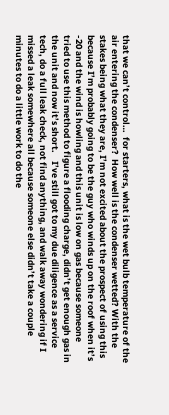that we can’t control…  for starters, what is the wet bulb temperature of the air entering the condenser?  How well is the condenser wetted? With the stakes being what they are, I’m not excited about the prospect of using this because I’m probably going to be the guy who winds up on the roof when it’s -20 and the wind is howling and this unit is low on gas because someone tried to use this method to figure a flooding charge, didn’t get enough gas in the unit and now it’s short.    I’ve still got to my due diligence as a service tech, do a full leak check, not find anything, and walk away wondering if I missed a leak somewhere all because someone else didn’t take a couple minutes to do a little work to do the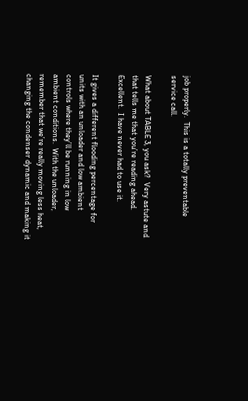job properly.  This is a totally preventable service call.

What about TABLE 3, you ask?  Very astute and that tells me that you’re reading ahead. Excellent.  I have never had to use it.

It gives a different flooding percentage for units with an unloader and low ambient controls where they’ll be running in low ambient conditions.  With the unloader, remember that we’re really moving less heat, changing the condenser dynamic and making it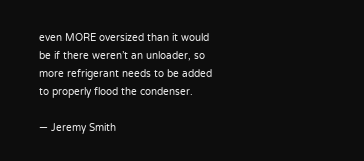even MORE oversized than it would be if there weren’t an unloader, so more refrigerant needs to be added to properly flood the condenser.

— Jeremy Smith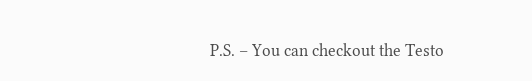P.S. – You can checkout the Testo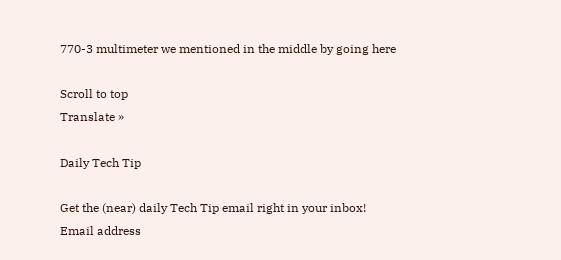770-3 multimeter we mentioned in the middle by going here

Scroll to top
Translate »

Daily Tech Tip

Get the (near) daily Tech Tip email right in your inbox!
Email address